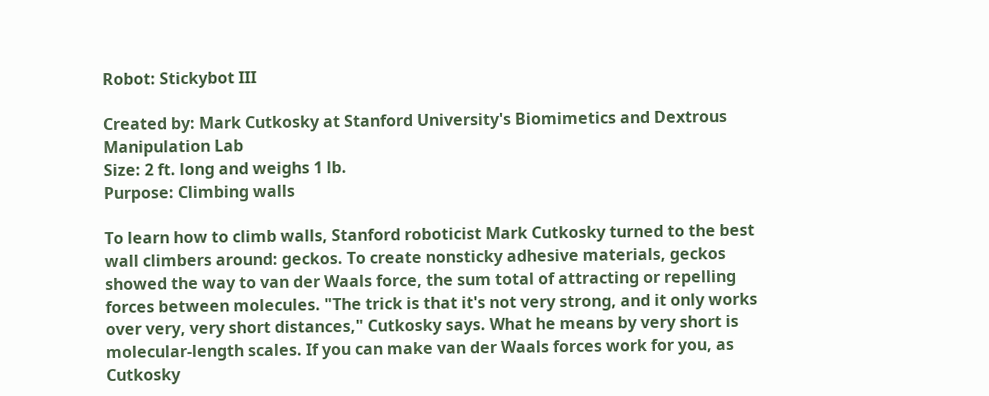Robot: Stickybot III

Created by: Mark Cutkosky at Stanford University's Biomimetics and Dextrous Manipulation Lab
Size: 2 ft. long and weighs 1 lb.
Purpose: Climbing walls

To learn how to climb walls, Stanford roboticist Mark Cutkosky turned to the best wall climbers around: geckos. To create nonsticky adhesive materials, geckos showed the way to van der Waals force, the sum total of attracting or repelling forces between molecules. "The trick is that it's not very strong, and it only works over very, very short distances," Cutkosky says. What he means by very short is molecular-length scales. If you can make van der Waals forces work for you, as Cutkosky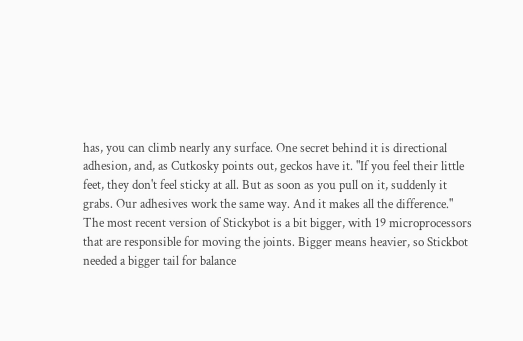has, you can climb nearly any surface. One secret behind it is directional adhesion, and, as Cutkosky points out, geckos have it. "If you feel their little feet, they don't feel sticky at all. But as soon as you pull on it, suddenly it grabs. Our adhesives work the same way. And it makes all the difference." The most recent version of Stickybot is a bit bigger, with 19 microprocessors that are responsible for moving the joints. Bigger means heavier, so Stickbot needed a bigger tail for balance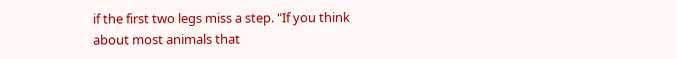if the first two legs miss a step. "If you think about most animals that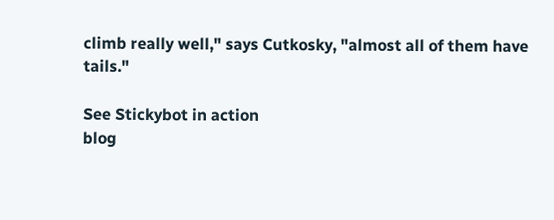climb really well," says Cutkosky, "almost all of them have tails."

See Stickybot in action
blog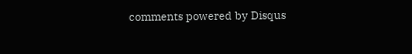comments powered by Disqus